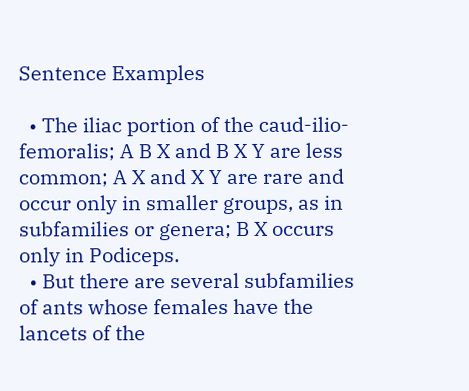Sentence Examples

  • The iliac portion of the caud-ilio-femoralis; A B X and B X Y are less common; A X and X Y are rare and occur only in smaller groups, as in subfamilies or genera; B X occurs only in Podiceps.
  • But there are several subfamilies of ants whose females have the lancets of the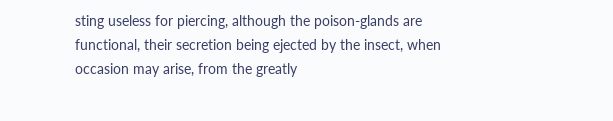sting useless for piercing, although the poison-glands are functional, their secretion being ejected by the insect, when occasion may arise, from the greatly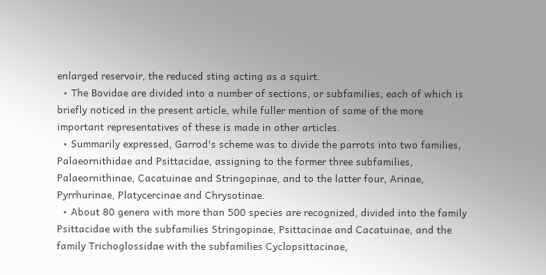enlarged reservoir, the reduced sting acting as a squirt.
  • The Bovidae are divided into a number of sections, or subfamilies, each of which is briefly noticed in the present article, while fuller mention of some of the more important representatives of these is made in other articles.
  • Summarily expressed, Garrod's scheme was to divide the parrots into two families, Palaeornithidae and Psittacidae, assigning to the former three subfamilies, Palaeornithinae, Cacatuinae and Stringopinae, and to the latter four, Arinae, Pyrrhurinae, Platycercinae and Chrysotinae.
  • About 80 genera with more than 500 species are recognized, divided into the family Psittacidae with the subfamilies Stringopinae, Psittacinae and Cacatuinae, and the family Trichoglossidae with the subfamilies Cyclopsittacinae,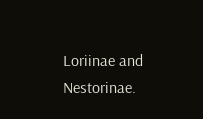Loriinae and Nestorinae.